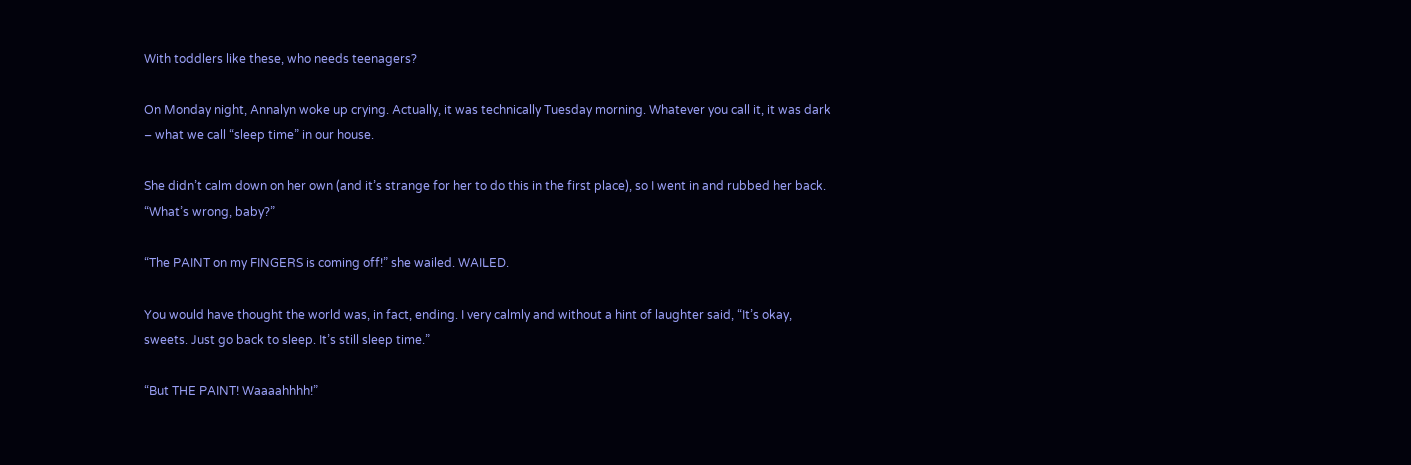With toddlers like these, who needs teenagers?

On Monday night, Annalyn woke up crying. Actually, it was technically Tuesday morning. Whatever you call it, it was dark – what we call “sleep time” in our house.

She didn’t calm down on her own (and it’s strange for her to do this in the first place), so I went in and rubbed her back. “What’s wrong, baby?”

“The PAINT on my FINGERS is coming off!” she wailed. WAILED.

You would have thought the world was, in fact, ending. I very calmly and without a hint of laughter said, “It’s okay, sweets. Just go back to sleep. It’s still sleep time.”

“But THE PAINT! Waaaahhhh!”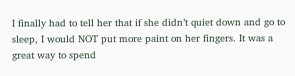I finally had to tell her that if she didn’t quiet down and go to sleep, I would NOT put more paint on her fingers. It was a great way to spend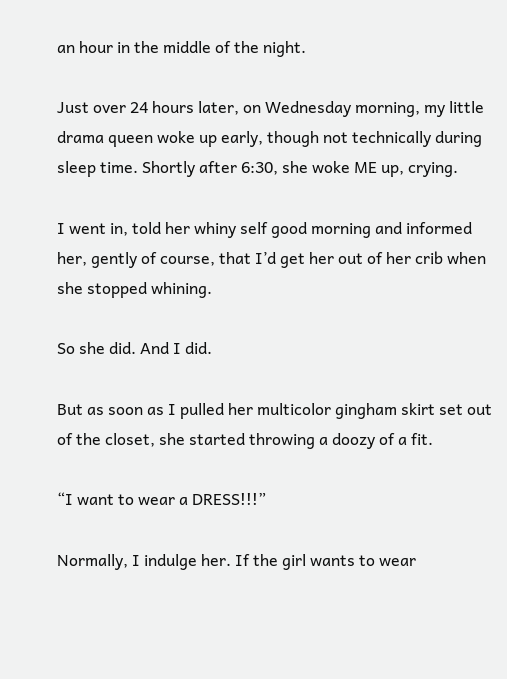an hour in the middle of the night.

Just over 24 hours later, on Wednesday morning, my little drama queen woke up early, though not technically during sleep time. Shortly after 6:30, she woke ME up, crying.

I went in, told her whiny self good morning and informed her, gently of course, that I’d get her out of her crib when she stopped whining.

So she did. And I did.

But as soon as I pulled her multicolor gingham skirt set out of the closet, she started throwing a doozy of a fit.

“I want to wear a DRESS!!!”

Normally, I indulge her. If the girl wants to wear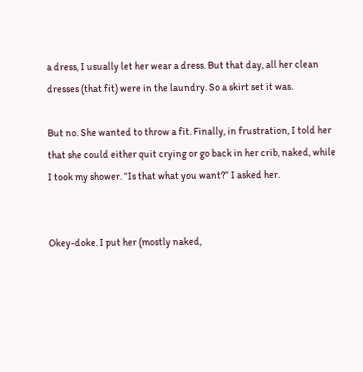a dress, I usually let her wear a dress. But that day, all her clean dresses (that fit) were in the laundry. So a skirt set it was.

But no. She wanted to throw a fit. Finally, in frustration, I told her that she could either quit crying or go back in her crib, naked, while I took my shower. “Is that what you want?” I asked her.


Okey-doke. I put her (mostly naked,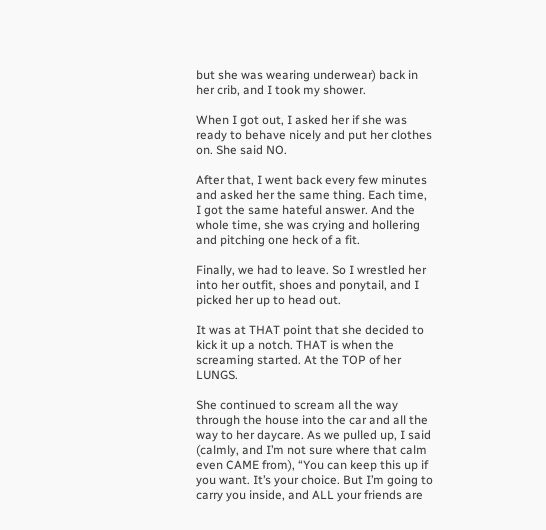but she was wearing underwear) back in her crib, and I took my shower.

When I got out, I asked her if she was ready to behave nicely and put her clothes on. She said NO.

After that, I went back every few minutes and asked her the same thing. Each time, I got the same hateful answer. And the whole time, she was crying and hollering and pitching one heck of a fit.

Finally, we had to leave. So I wrestled her into her outfit, shoes and ponytail, and I picked her up to head out.

It was at THAT point that she decided to kick it up a notch. THAT is when the screaming started. At the TOP of her LUNGS.

She continued to scream all the way through the house into the car and all the way to her daycare. As we pulled up, I said (calmly, and I’m not sure where that calm even CAME from), “You can keep this up if you want. It’s your choice. But I’m going to carry you inside, and ALL your friends are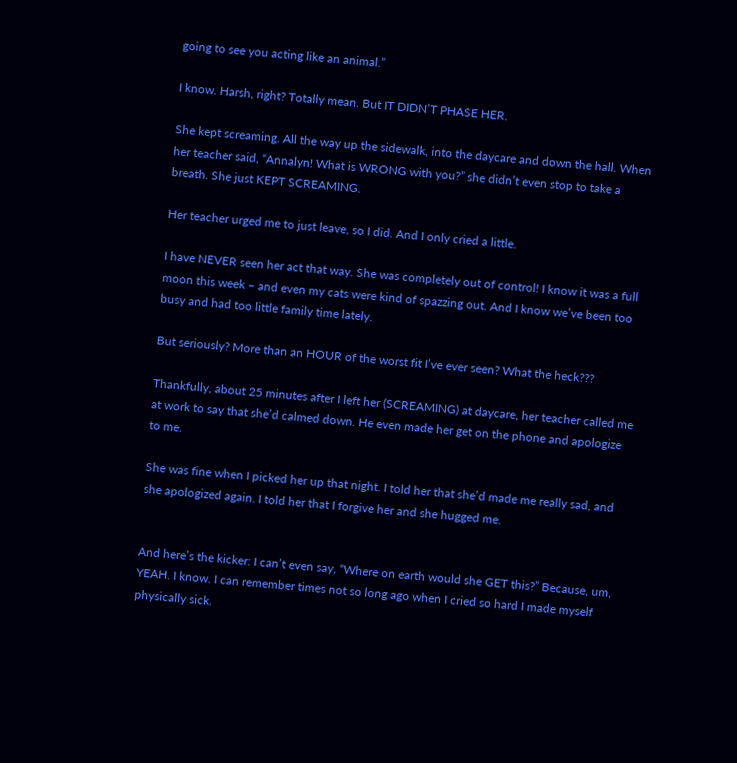going to see you acting like an animal.”

I know. Harsh, right? Totally mean. But IT DIDN’T PHASE HER.

She kept screaming. All the way up the sidewalk, into the daycare and down the hall. When her teacher said, “Annalyn! What is WRONG with you?” she didn’t even stop to take a breath. She just KEPT SCREAMING.

Her teacher urged me to just leave, so I did. And I only cried a little.

I have NEVER seen her act that way. She was completely out of control! I know it was a full moon this week – and even my cats were kind of spazzing out. And I know we’ve been too busy and had too little family time lately.

But seriously? More than an HOUR of the worst fit I’ve ever seen? What the heck???

Thankfully, about 25 minutes after I left her (SCREAMING) at daycare, her teacher called me at work to say that she’d calmed down. He even made her get on the phone and apologize to me.

She was fine when I picked her up that night. I told her that she’d made me really sad, and she apologized again. I told her that I forgive her and she hugged me.


And here’s the kicker: I can’t even say, “Where on earth would she GET this?” Because, um, YEAH. I know. I can remember times not so long ago when I cried so hard I made myself physically sick.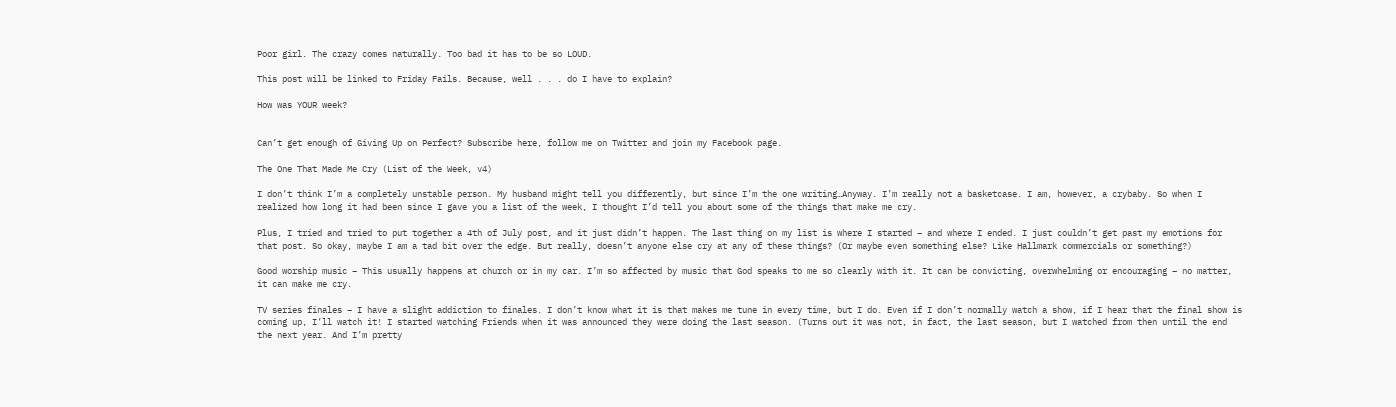Poor girl. The crazy comes naturally. Too bad it has to be so LOUD.

This post will be linked to Friday Fails. Because, well . . . do I have to explain?

How was YOUR week?


Can’t get enough of Giving Up on Perfect? Subscribe here, follow me on Twitter and join my Facebook page.

The One That Made Me Cry (List of the Week, v4)

I don’t think I’m a completely unstable person. My husband might tell you differently, but since I’m the one writing…Anyway. I’m really not a basketcase. I am, however, a crybaby. So when I realized how long it had been since I gave you a list of the week, I thought I’d tell you about some of the things that make me cry.

Plus, I tried and tried to put together a 4th of July post, and it just didn’t happen. The last thing on my list is where I started – and where I ended. I just couldn’t get past my emotions for that post. So okay, maybe I am a tad bit over the edge. But really, doesn’t anyone else cry at any of these things? (Or maybe even something else? Like Hallmark commercials or something?)

Good worship music – This usually happens at church or in my car. I’m so affected by music that God speaks to me so clearly with it. It can be convicting, overwhelming or encouraging – no matter, it can make me cry.

TV series finales – I have a slight addiction to finales. I don’t know what it is that makes me tune in every time, but I do. Even if I don’t normally watch a show, if I hear that the final show is coming up, I’ll watch it! I started watching Friends when it was announced they were doing the last season. (Turns out it was not, in fact, the last season, but I watched from then until the end the next year. And I’m pretty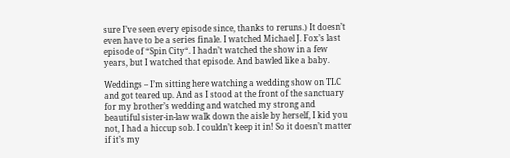sure I’ve seen every episode since, thanks to reruns.) It doesn’t even have to be a series finale. I watched Michael J. Fox’s last episode of “Spin City“. I hadn’t watched the show in a few years, but I watched that episode. And bawled like a baby.

Weddings – I’m sitting here watching a wedding show on TLC and got teared up. And as I stood at the front of the sanctuary for my brother’s wedding and watched my strong and beautiful sister-in-law walk down the aisle by herself, I kid you not, I had a hiccup sob. I couldn’t keep it in! So it doesn’t matter if it’s my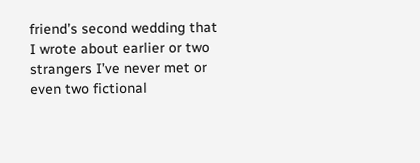friend’s second wedding that I wrote about earlier or two strangers I’ve never met or even two fictional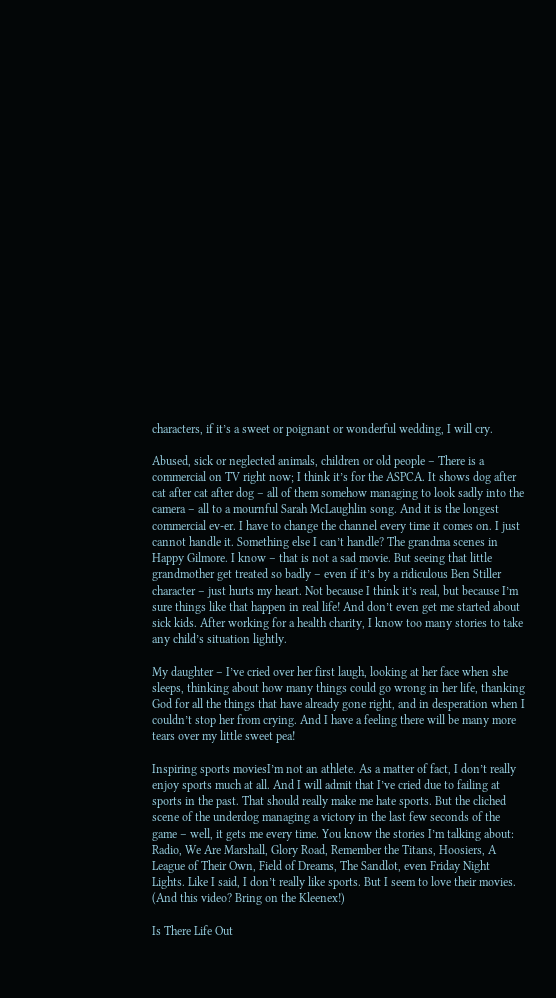characters, if it’s a sweet or poignant or wonderful wedding, I will cry.

Abused, sick or neglected animals, children or old people – There is a commercial on TV right now; I think it’s for the ASPCA. It shows dog after cat after cat after dog – all of them somehow managing to look sadly into the camera – all to a mournful Sarah McLaughlin song. And it is the longest commercial ev-er. I have to change the channel every time it comes on. I just cannot handle it. Something else I can’t handle? The grandma scenes in Happy Gilmore. I know – that is not a sad movie. But seeing that little grandmother get treated so badly – even if it’s by a ridiculous Ben Stiller character – just hurts my heart. Not because I think it’s real, but because I’m sure things like that happen in real life! And don’t even get me started about sick kids. After working for a health charity, I know too many stories to take any child’s situation lightly.

My daughter – I’ve cried over her first laugh, looking at her face when she sleeps, thinking about how many things could go wrong in her life, thanking God for all the things that have already gone right, and in desperation when I couldn’t stop her from crying. And I have a feeling there will be many more tears over my little sweet pea!

Inspiring sports moviesI’m not an athlete. As a matter of fact, I don’t really enjoy sports much at all. And I will admit that I’ve cried due to failing at sports in the past. That should really make me hate sports. But the cliched scene of the underdog managing a victory in the last few seconds of the game – well, it gets me every time. You know the stories I’m talking about: Radio, We Are Marshall, Glory Road, Remember the Titans, Hoosiers, A League of Their Own, Field of Dreams, The Sandlot, even Friday Night Lights. Like I said, I don’t really like sports. But I seem to love their movies. (And this video? Bring on the Kleenex!)

Is There Life Out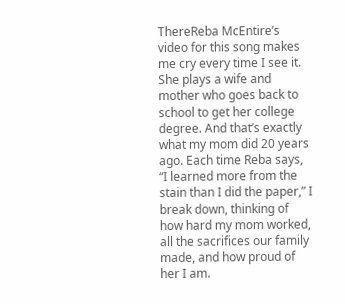ThereReba McEntire’s video for this song makes me cry every time I see it. She plays a wife and mother who goes back to school to get her college degree. And that’s exactly what my mom did 20 years ago. Each time Reba says, “I learned more from the stain than I did the paper,” I break down, thinking of how hard my mom worked, all the sacrifices our family made, and how proud of her I am.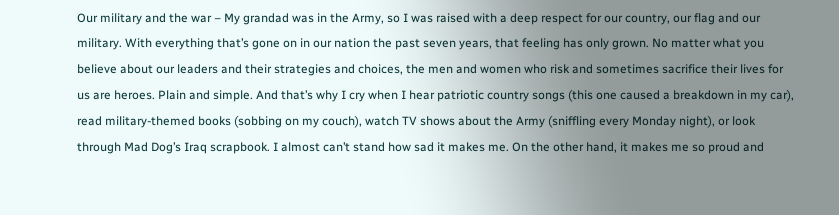Our military and the war – My grandad was in the Army, so I was raised with a deep respect for our country, our flag and our military. With everything that’s gone on in our nation the past seven years, that feeling has only grown. No matter what you believe about our leaders and their strategies and choices, the men and women who risk and sometimes sacrifice their lives for us are heroes. Plain and simple. And that’s why I cry when I hear patriotic country songs (this one caused a breakdown in my car), read military-themed books (sobbing on my couch), watch TV shows about the Army (sniffling every Monday night), or look through Mad Dog’s Iraq scrapbook. I almost can’t stand how sad it makes me. On the other hand, it makes me so proud and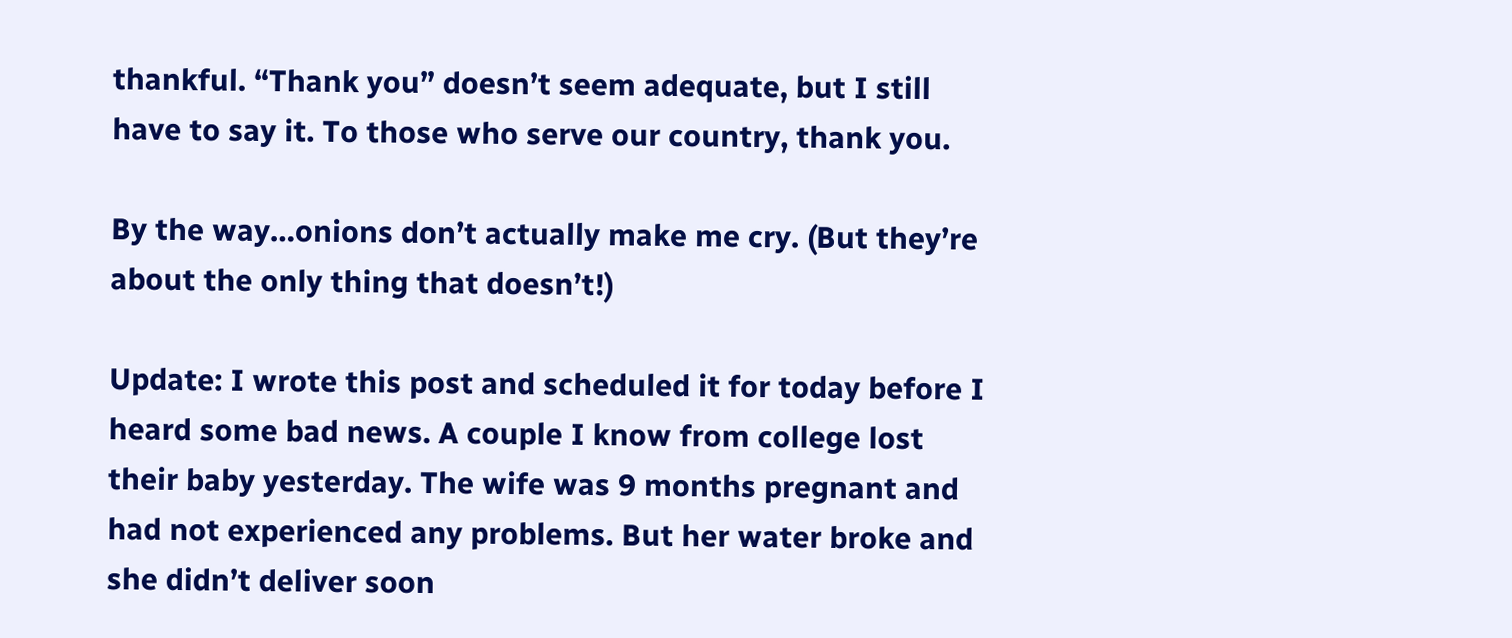thankful. “Thank you” doesn’t seem adequate, but I still have to say it. To those who serve our country, thank you.

By the way…onions don’t actually make me cry. (But they’re about the only thing that doesn’t!)

Update: I wrote this post and scheduled it for today before I heard some bad news. A couple I know from college lost their baby yesterday. The wife was 9 months pregnant and had not experienced any problems. But her water broke and she didn’t deliver soon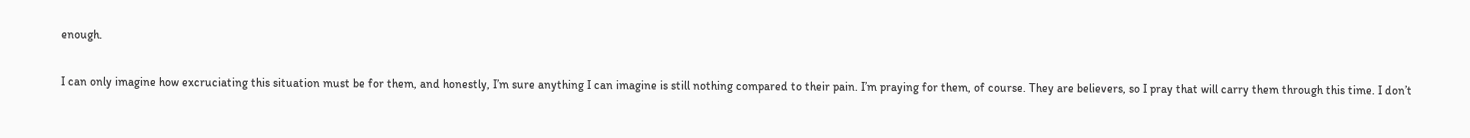enough.

I can only imagine how excruciating this situation must be for them, and honestly, I’m sure anything I can imagine is still nothing compared to their pain. I’m praying for them, of course. They are believers, so I pray that will carry them through this time. I don’t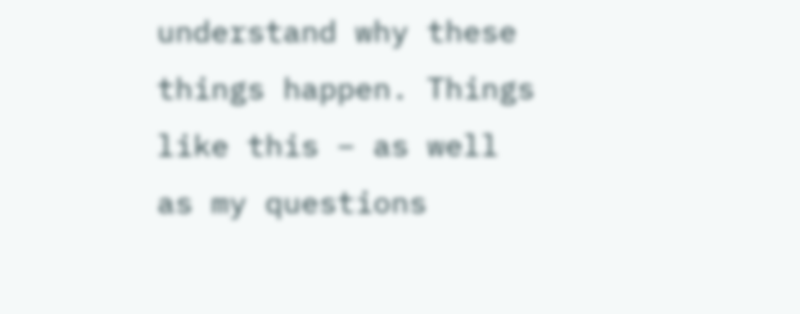understand why these things happen. Things like this – as well as my questions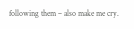following them – also make me cry.